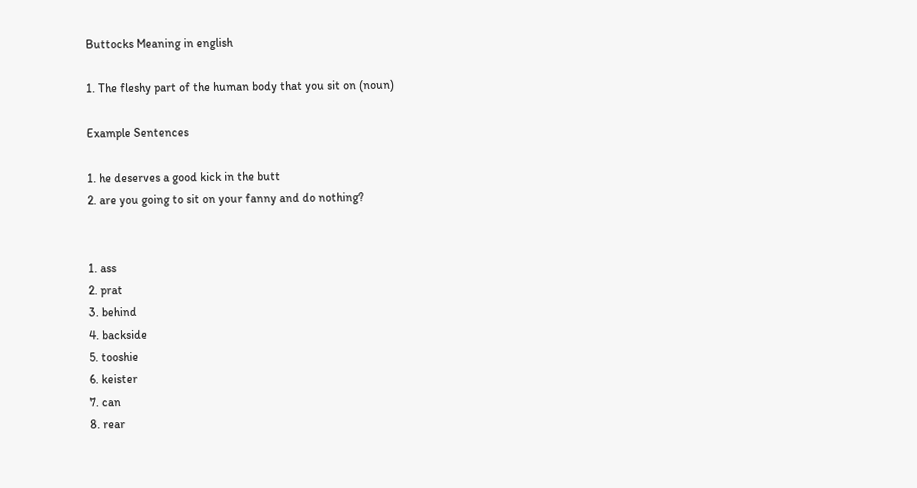Buttocks Meaning in english

1. The fleshy part of the human body that you sit on (noun)

Example Sentences

1. he deserves a good kick in the butt
2. are you going to sit on your fanny and do nothing?


1. ass
2. prat
3. behind
4. backside
5. tooshie
6. keister
7. can
8. rear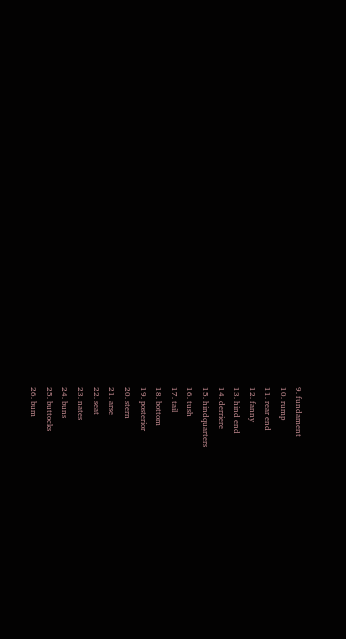9. fundament
10. rump
11. rear end
12. fanny
13. hind end
14. derriere
15. hindquarters
16. tush
17. tail
18. bottom
19. posterior
20. stern
21. arse
22. seat
23. nates
24. buns
25. buttocks
26. bum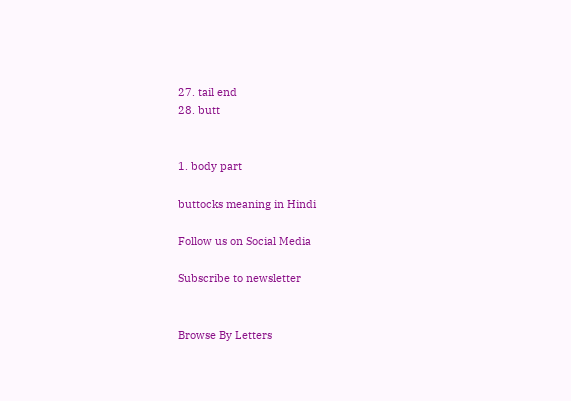27. tail end
28. butt


1. body part

buttocks meaning in Hindi

Follow us on Social Media

Subscribe to newsletter


Browse By Letters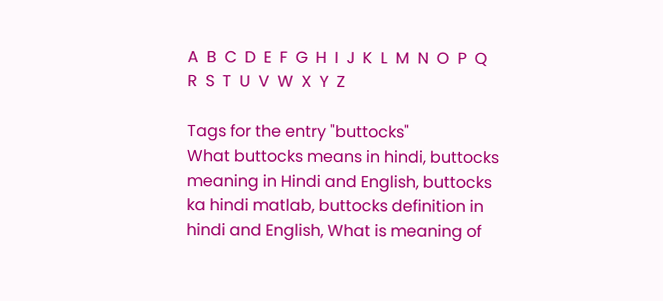A  B  C  D  E  F  G  H  I  J  K  L  M  N  O  P  Q  R  S  T  U  V  W  X  Y  Z

Tags for the entry "buttocks"
What buttocks means in hindi, buttocks meaning in Hindi and English, buttocks ka hindi matlab, buttocks definition in hindi and English, What is meaning of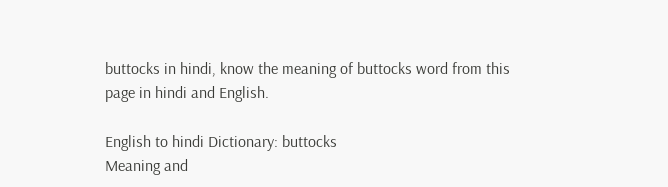buttocks in hindi, know the meaning of buttocks word from this page in hindi and English.

English to hindi Dictionary: buttocks
Meaning and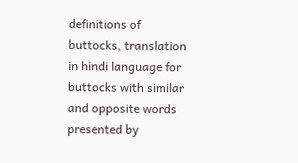definitions of buttocks, translation in hindi language for buttocks with similar and opposite words presented by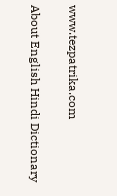www.tezpatrika.com

About English Hindi Dictionary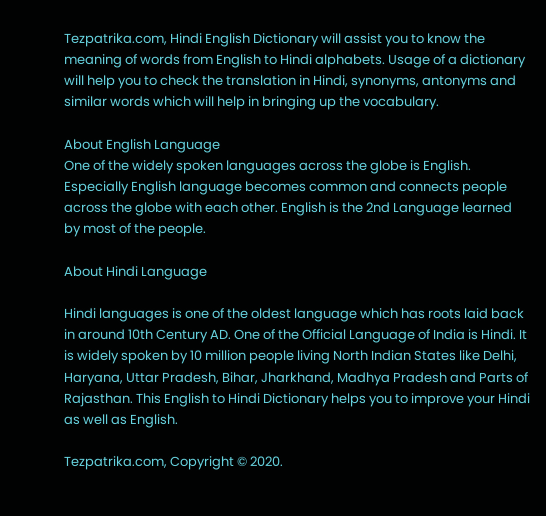Tezpatrika.com, Hindi English Dictionary will assist you to know the meaning of words from English to Hindi alphabets. Usage of a dictionary will help you to check the translation in Hindi, synonyms, antonyms and similar words which will help in bringing up the vocabulary.

About English Language
One of the widely spoken languages across the globe is English. Especially English language becomes common and connects people across the globe with each other. English is the 2nd Language learned by most of the people.

About Hindi Language

Hindi languages is one of the oldest language which has roots laid back in around 10th Century AD. One of the Official Language of India is Hindi. It is widely spoken by 10 million people living North Indian States like Delhi, Haryana, Uttar Pradesh, Bihar, Jharkhand, Madhya Pradesh and Parts of Rajasthan. This English to Hindi Dictionary helps you to improve your Hindi as well as English.

Tezpatrika.com, Copyright © 2020.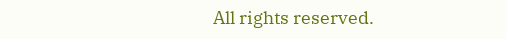All rights reserved.